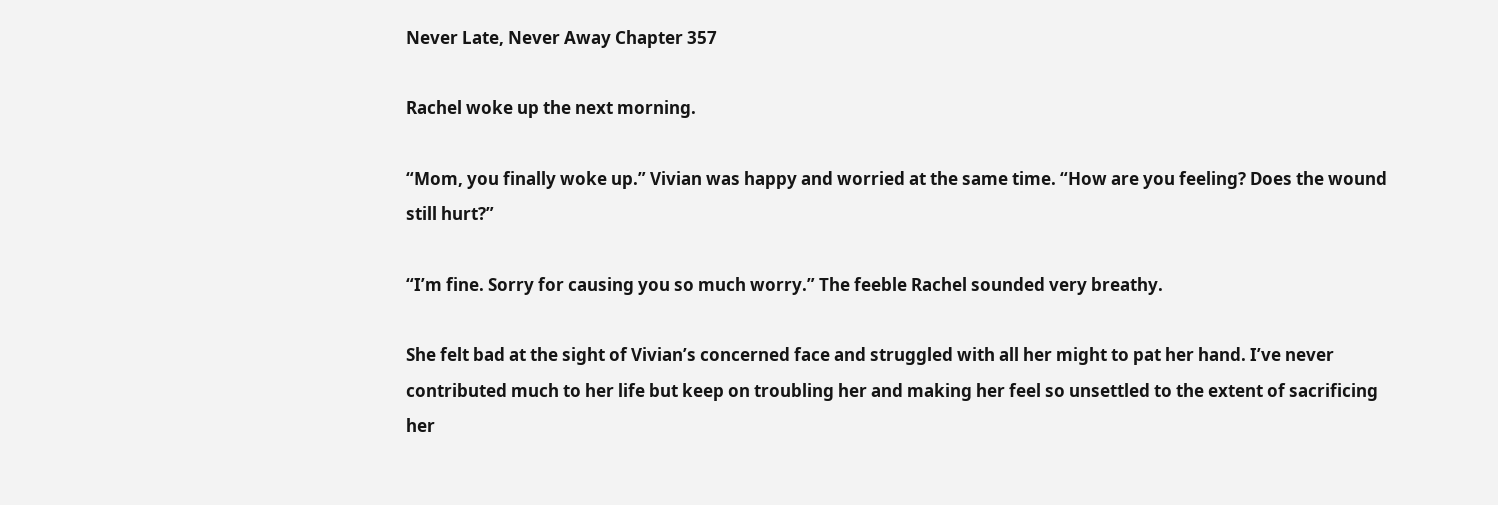Never Late, Never Away Chapter 357

Rachel woke up the next morning.

“Mom, you finally woke up.” Vivian was happy and worried at the same time. “How are you feeling? Does the wound still hurt?”

“I’m fine. Sorry for causing you so much worry.” The feeble Rachel sounded very breathy.

She felt bad at the sight of Vivian’s concerned face and struggled with all her might to pat her hand. I’ve never contributed much to her life but keep on troubling her and making her feel so unsettled to the extent of sacrificing her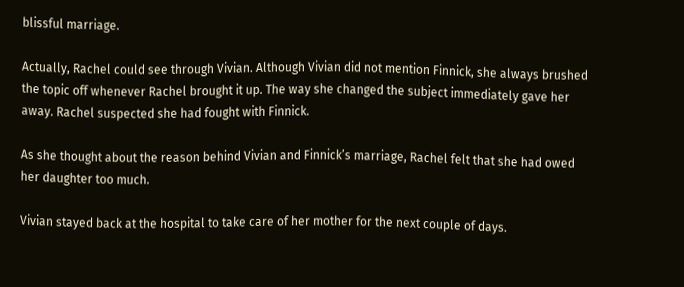blissful marriage.

Actually, Rachel could see through Vivian. Although Vivian did not mention Finnick, she always brushed the topic off whenever Rachel brought it up. The way she changed the subject immediately gave her away. Rachel suspected she had fought with Finnick.

As she thought about the reason behind Vivian and Finnick’s marriage, Rachel felt that she had owed her daughter too much.

Vivian stayed back at the hospital to take care of her mother for the next couple of days.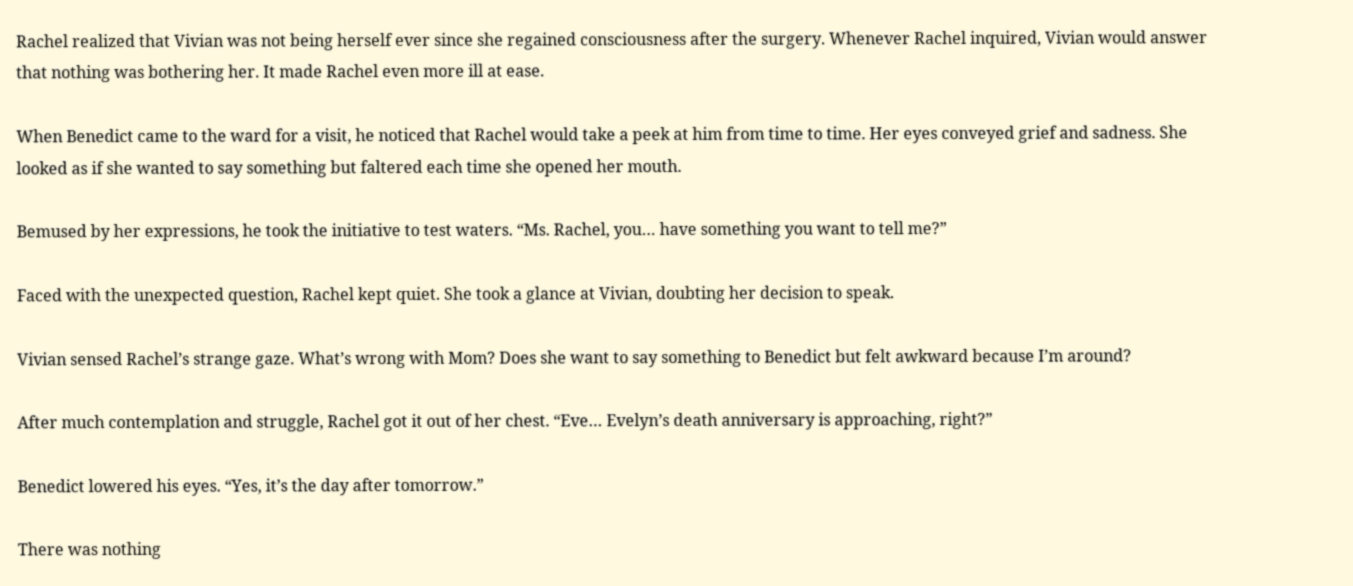Rachel realized that Vivian was not being herself ever since she regained consciousness after the surgery. Whenever Rachel inquired, Vivian would answer that nothing was bothering her. It made Rachel even more ill at ease.

When Benedict came to the ward for a visit, he noticed that Rachel would take a peek at him from time to time. Her eyes conveyed grief and sadness. She looked as if she wanted to say something but faltered each time she opened her mouth.

Bemused by her expressions, he took the initiative to test waters. “Ms. Rachel, you… have something you want to tell me?”

Faced with the unexpected question, Rachel kept quiet. She took a glance at Vivian, doubting her decision to speak.

Vivian sensed Rachel’s strange gaze. What’s wrong with Mom? Does she want to say something to Benedict but felt awkward because I’m around?

After much contemplation and struggle, Rachel got it out of her chest. “Eve… Evelyn’s death anniversary is approaching, right?”

Benedict lowered his eyes. “Yes, it’s the day after tomorrow.”

There was nothing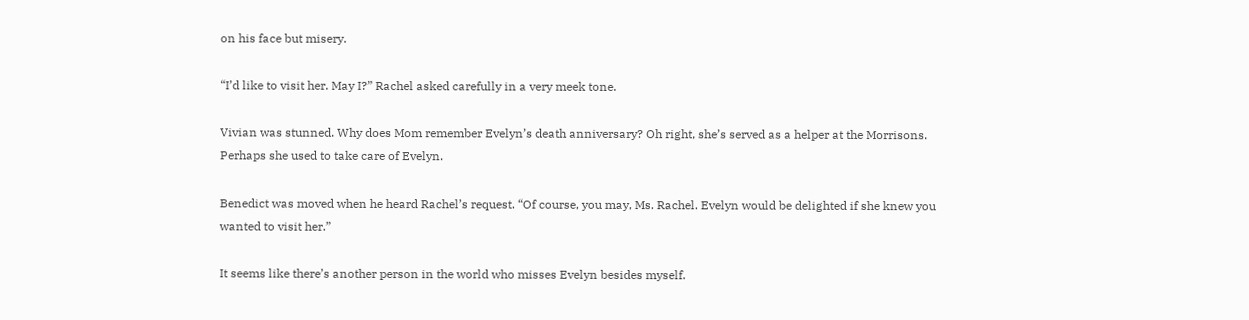on his face but misery.

“I’d like to visit her. May I?” Rachel asked carefully in a very meek tone.

Vivian was stunned. Why does Mom remember Evelyn’s death anniversary? Oh right, she’s served as a helper at the Morrisons. Perhaps she used to take care of Evelyn.

Benedict was moved when he heard Rachel’s request. “Of course, you may, Ms. Rachel. Evelyn would be delighted if she knew you wanted to visit her.”

It seems like there’s another person in the world who misses Evelyn besides myself.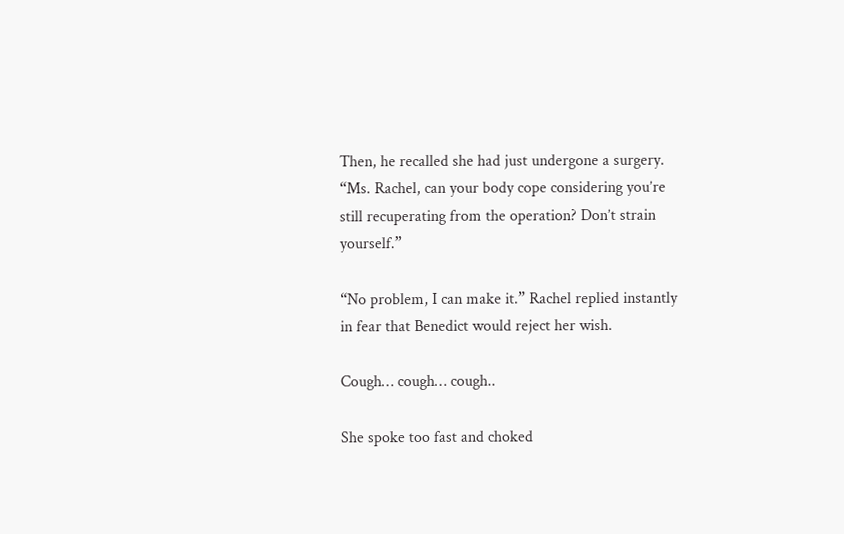Then, he recalled she had just undergone a surgery. “Ms. Rachel, can your body cope considering you’re still recuperating from the operation? Don’t strain yourself.”

“No problem, I can make it.” Rachel replied instantly in fear that Benedict would reject her wish.

Cough… cough… cough..

She spoke too fast and choked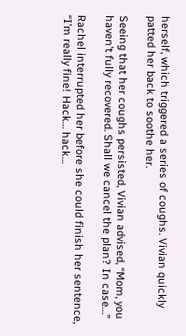herself, which triggered a series of coughs. Vivian quickly patted her back to soothe her.

Seeing that her coughs persisted, Vivian advised, “Mom, you haven’t fully recovered. Shall we cancel the plan? In case…”

Rachel interrupted her before she could finish her sentence, “I’m really fine! Hack… hack…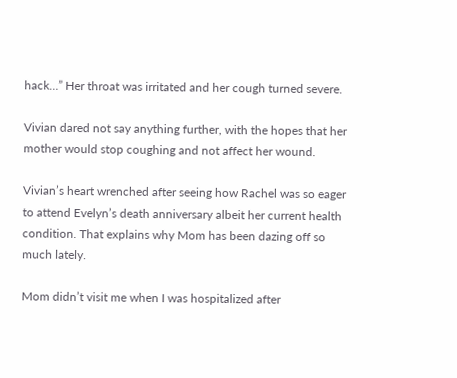hack…” Her throat was irritated and her cough turned severe.

Vivian dared not say anything further, with the hopes that her mother would stop coughing and not affect her wound.

Vivian’s heart wrenched after seeing how Rachel was so eager to attend Evelyn’s death anniversary albeit her current health condition. That explains why Mom has been dazing off so much lately.

Mom didn’t visit me when I was hospitalized after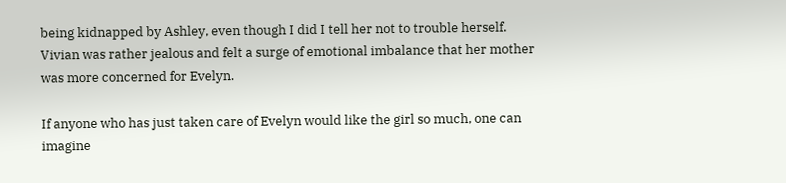being kidnapped by Ashley, even though I did I tell her not to trouble herself. Vivian was rather jealous and felt a surge of emotional imbalance that her mother was more concerned for Evelyn.

If anyone who has just taken care of Evelyn would like the girl so much, one can imagine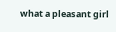what a pleasant girl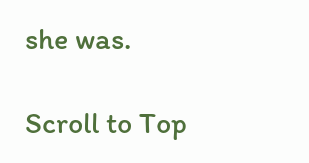she was.

Scroll to Top